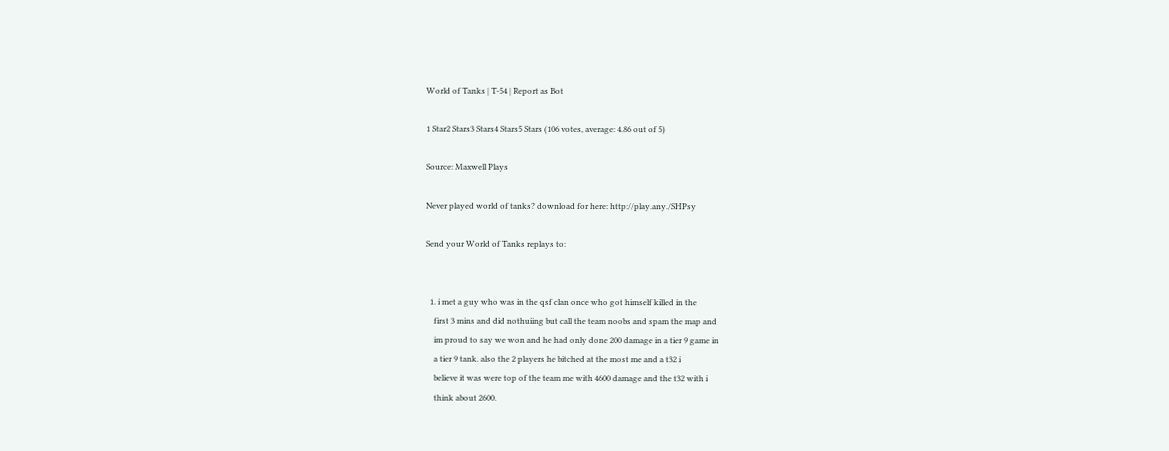World of Tanks | T-54 | Report as Bot

1 Star2 Stars3 Stars4 Stars5 Stars (106 votes, average: 4.86 out of 5)

Source: Maxwell Plays

Never played world of tanks? download for here: http://play.any./SHPsy

Send your World of Tanks replays to:


  1. i met a guy who was in the qsf clan once who got himself killed in the
    first 3 mins and did nothuiing but call the team noobs and spam the map and
    im proud to say we won and he had only done 200 damage in a tier 9 game in
    a tier 9 tank. also the 2 players he bitched at the most me and a t32 i
    believe it was were top of the team me with 4600 damage and the t32 with i
    think about 2600.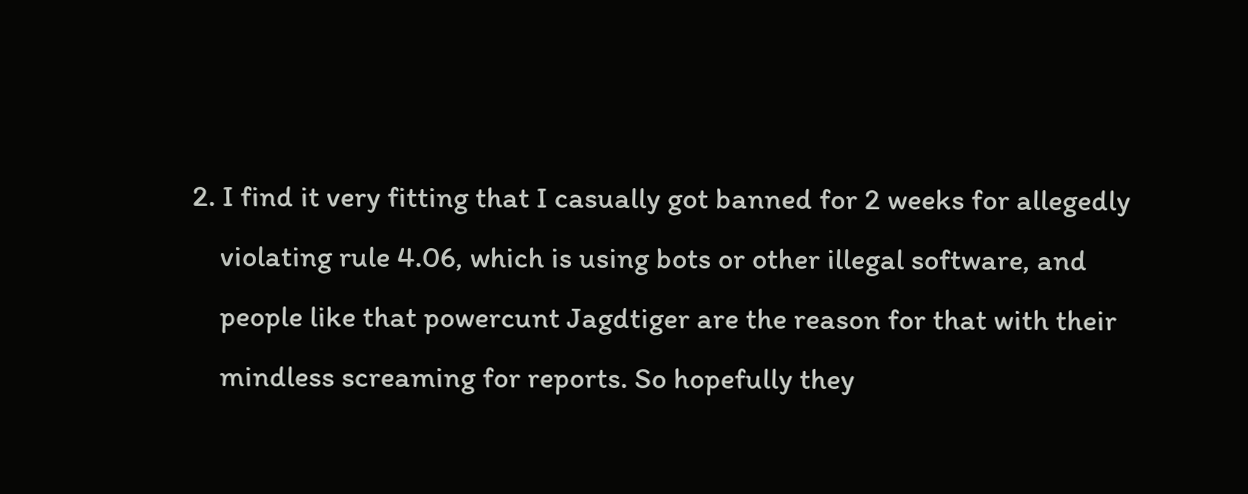2. I find it very fitting that I casually got banned for 2 weeks for allegedly
    violating rule 4.06, which is using bots or other illegal software, and
    people like that powercunt Jagdtiger are the reason for that with their
    mindless screaming for reports. So hopefully they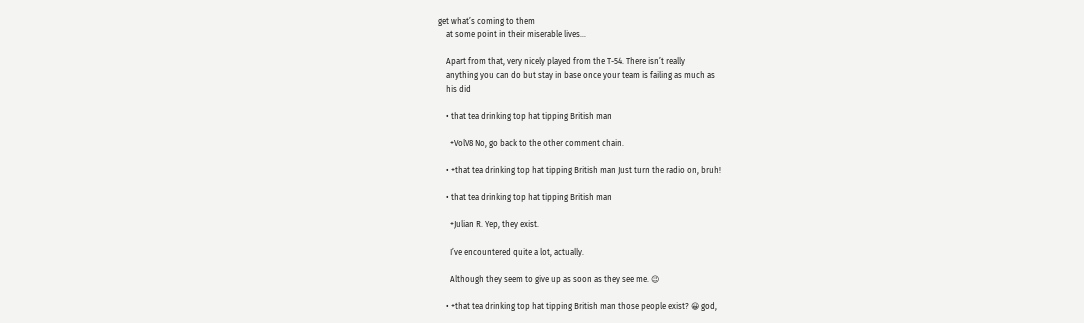get what’s coming to them
    at some point in their miserable lives…

    Apart from that, very nicely played from the T-54. There isn’t really
    anything you can do but stay in base once your team is failing as much as
    his did

    • that tea drinking top hat tipping British man

      +VolV8 No, go back to the other comment chain.

    • +that tea drinking top hat tipping British man Just turn the radio on, bruh!

    • that tea drinking top hat tipping British man

      +Julian R. Yep, they exist.

      I’ve encountered quite a lot, actually.

      Although they seem to give up as soon as they see me. 😉

    • +that tea drinking top hat tipping British man those people exist? 😀 god,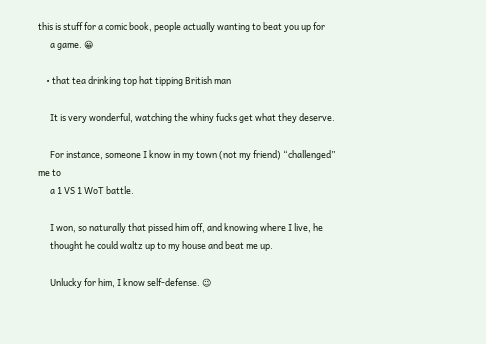this is stuff for a comic book, people actually wanting to beat you up for
      a game. 😀

    • that tea drinking top hat tipping British man

      It is very wonderful, watching the whiny fucks get what they deserve.

      For instance, someone I know in my town (not my friend) “challenged” me to
      a 1 VS 1 WoT battle.

      I won, so naturally that pissed him off, and knowing where I live, he
      thought he could waltz up to my house and beat me up.

      Unlucky for him, I know self-defense. 😉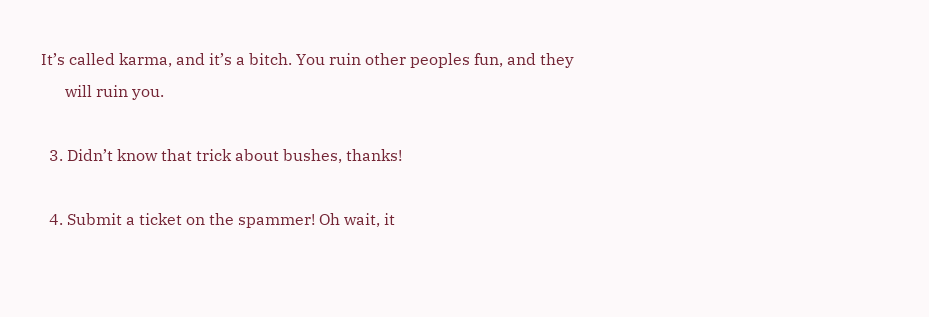It’s called karma, and it’s a bitch. You ruin other peoples fun, and they
      will ruin you.

  3. Didn’t know that trick about bushes, thanks!

  4. Submit a ticket on the spammer! Oh wait, it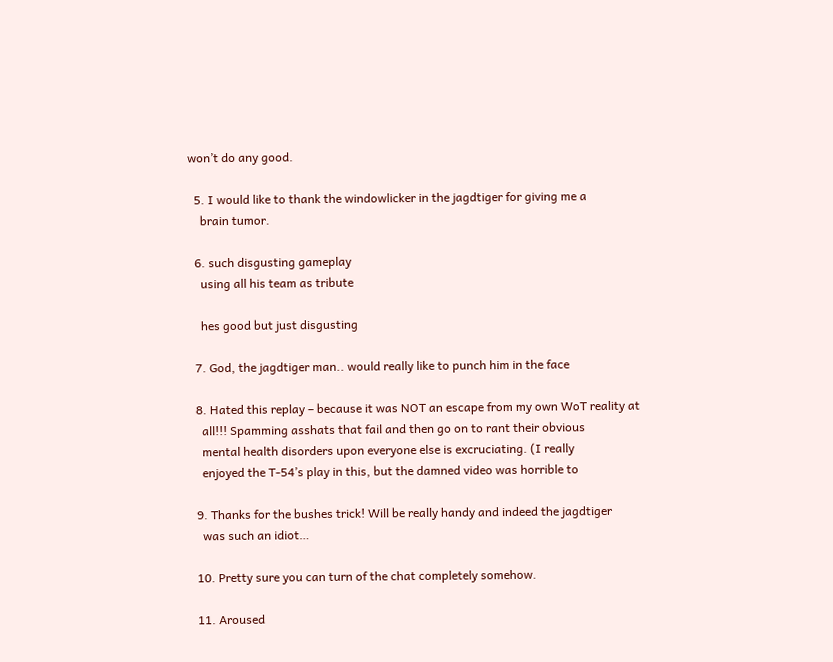won’t do any good.

  5. I would like to thank the windowlicker in the jagdtiger for giving me a
    brain tumor.

  6. such disgusting gameplay
    using all his team as tribute

    hes good but just disgusting

  7. God, the jagdtiger man.. would really like to punch him in the face

  8. Hated this replay – because it was NOT an escape from my own WoT reality at
    all!!! Spamming asshats that fail and then go on to rant their obvious
    mental health disorders upon everyone else is excruciating. (I really
    enjoyed the T-54’s play in this, but the damned video was horrible to

  9. Thanks for the bushes trick! Will be really handy and indeed the jagdtiger
    was such an idiot…

  10. Pretty sure you can turn of the chat completely somehow.

  11. Aroused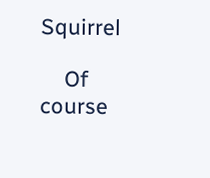Squirrel

    Of course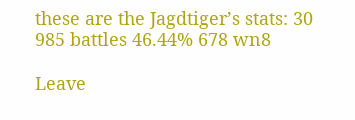these are the Jagdtiger’s stats: 30 985 battles 46.44% 678 wn8

Leave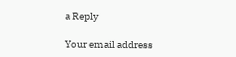a Reply

Your email address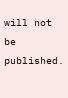will not be published.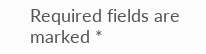Required fields are marked *